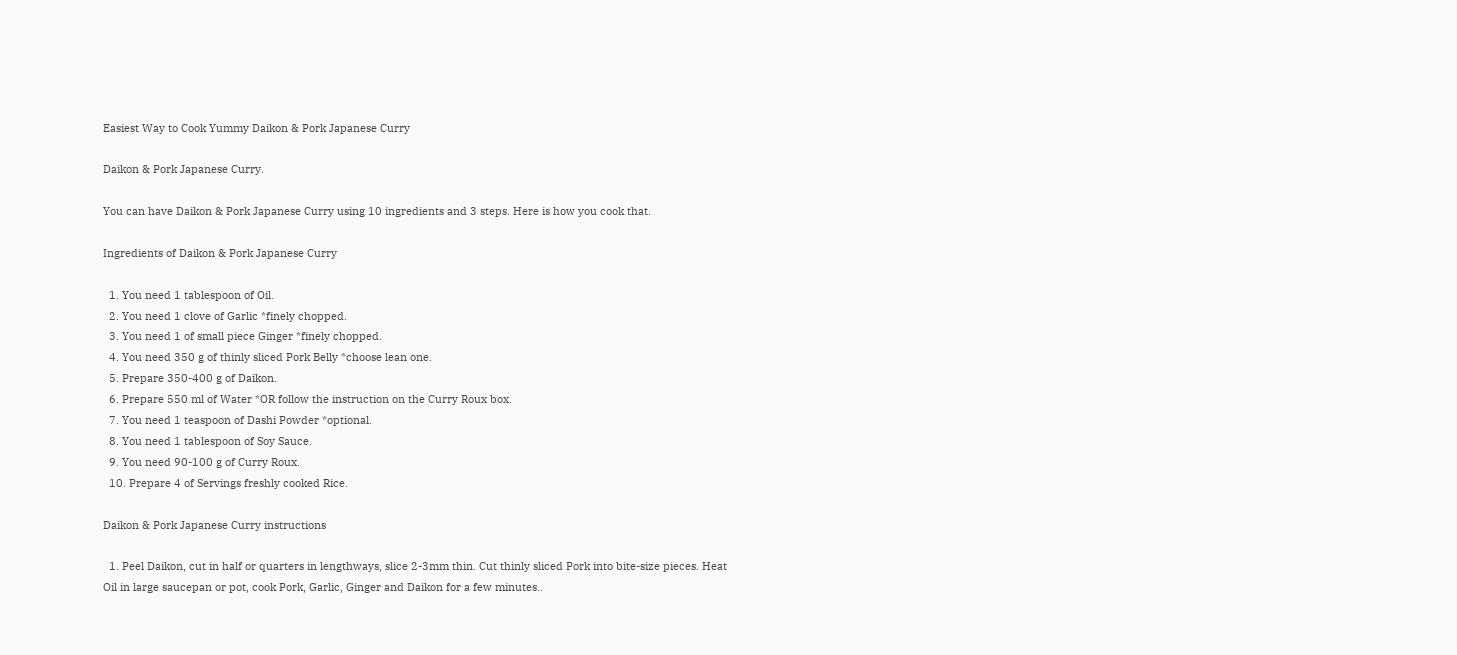Easiest Way to Cook Yummy Daikon & Pork Japanese Curry

Daikon & Pork Japanese Curry.

You can have Daikon & Pork Japanese Curry using 10 ingredients and 3 steps. Here is how you cook that.

Ingredients of Daikon & Pork Japanese Curry

  1. You need 1 tablespoon of Oil.
  2. You need 1 clove of Garlic *finely chopped.
  3. You need 1 of small piece Ginger *finely chopped.
  4. You need 350 g of thinly sliced Pork Belly *choose lean one.
  5. Prepare 350-400 g of Daikon.
  6. Prepare 550 ml of Water *OR follow the instruction on the Curry Roux box.
  7. You need 1 teaspoon of Dashi Powder *optional.
  8. You need 1 tablespoon of Soy Sauce.
  9. You need 90-100 g of Curry Roux.
  10. Prepare 4 of Servings freshly cooked Rice.

Daikon & Pork Japanese Curry instructions

  1. Peel Daikon, cut in half or quarters in lengthways, slice 2-3mm thin. Cut thinly sliced Pork into bite-size pieces. Heat Oil in large saucepan or pot, cook Pork, Garlic, Ginger and Daikon for a few minutes..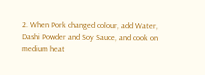2. When Pork changed colour, add Water, Dashi Powder and Soy Sauce, and cook on medium heat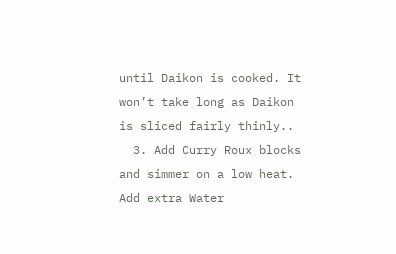until Daikon is cooked. It won’t take long as Daikon is sliced fairly thinly..
  3. Add Curry Roux blocks and simmer on a low heat. Add extra Water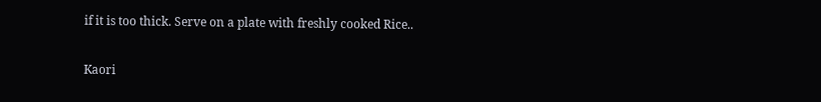if it is too thick. Serve on a plate with freshly cooked Rice..

Kaori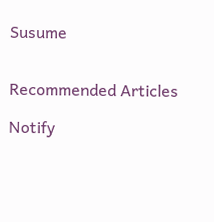Susume


Recommended Articles

Notify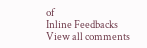of
Inline Feedbacks
View all comments